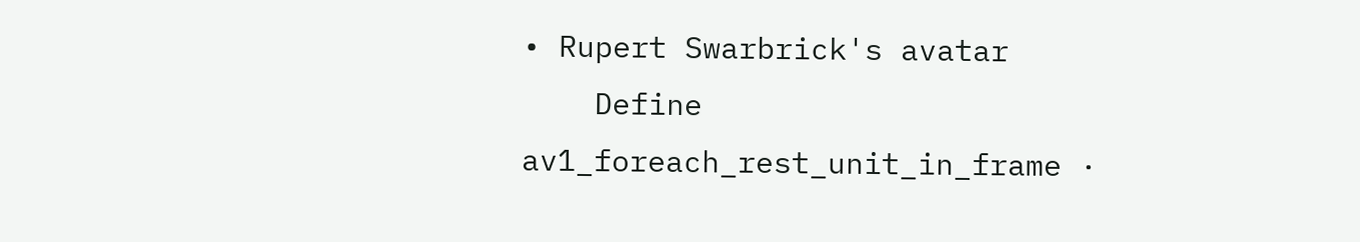• Rupert Swarbrick's avatar
    Define av1_foreach_rest_unit_in_frame ·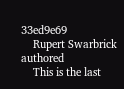33ed9e69
    Rupert Swarbrick authored
    This is the last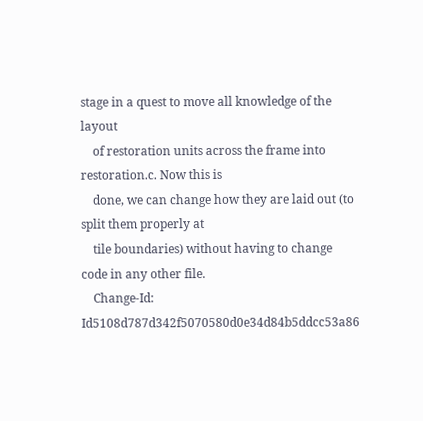stage in a quest to move all knowledge of the layout
    of restoration units across the frame into restoration.c. Now this is
    done, we can change how they are laid out (to split them properly at
    tile boundaries) without having to change code in any other file.
    Change-Id: Id5108d787d342f5070580d0e34d84b5ddcc53a86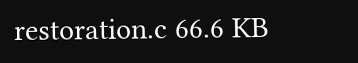restoration.c 66.6 KB